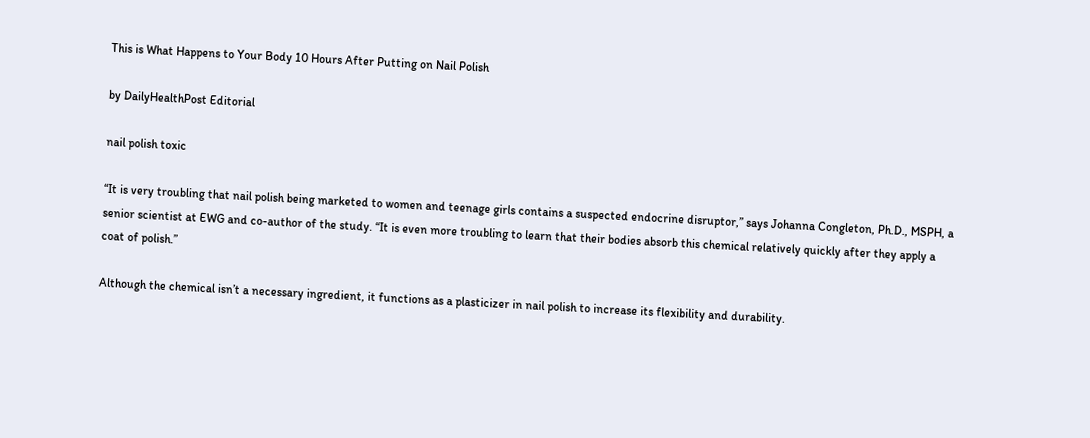This is What Happens to Your Body 10 Hours After Putting on Nail Polish

by DailyHealthPost Editorial

nail polish toxic

“It is very troubling that nail polish being marketed to women and teenage girls contains a suspected endocrine disruptor,” says Johanna Congleton, Ph.D., MSPH, a senior scientist at EWG and co-author of the study. “It is even more troubling to learn that their bodies absorb this chemical relatively quickly after they apply a coat of polish.”

Although the chemical isn’t a necessary ingredient, it functions as a plasticizer in nail polish to increase its flexibility and durability.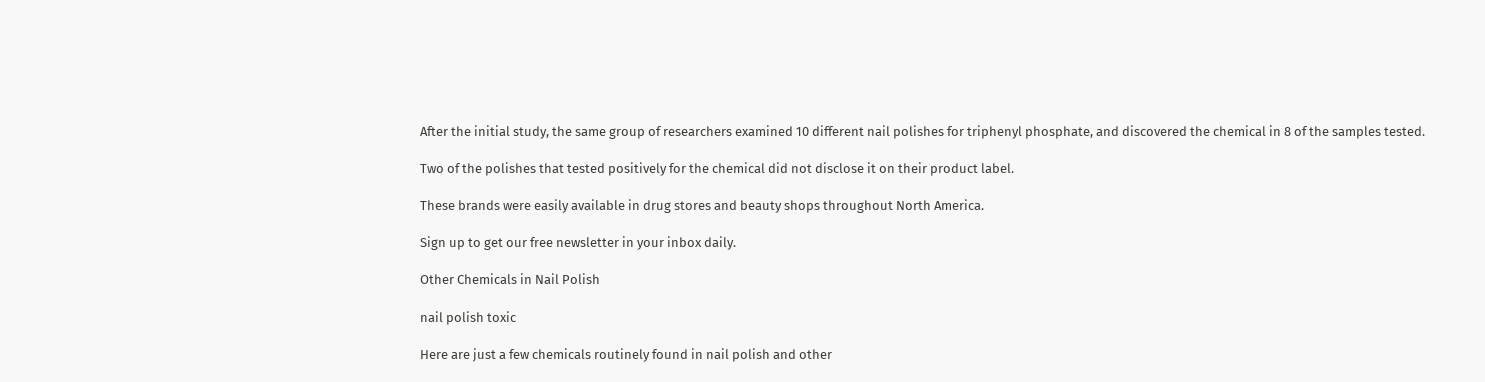After the initial study, the same group of researchers examined 10 different nail polishes for triphenyl phosphate, and discovered the chemical in 8 of the samples tested.

Two of the polishes that tested positively for the chemical did not disclose it on their product label.

These brands were easily available in drug stores and beauty shops throughout North America.

Sign up to get our free newsletter in your inbox daily.

Other Chemicals in Nail Polish

nail polish toxic

Here are just a few chemicals routinely found in nail polish and other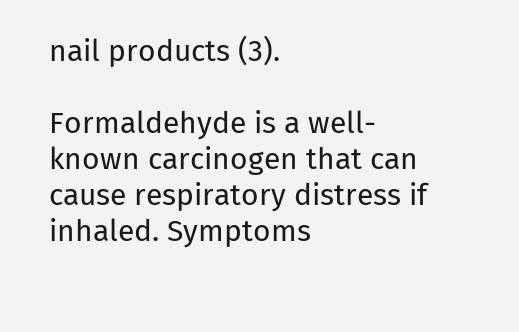nail products (3).

Formaldehyde is a well-known carcinogen that can cause respiratory distress if inhaled. Symptoms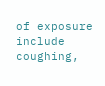of exposure include coughing,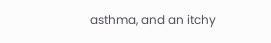asthma, and an itchy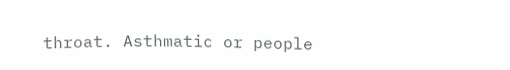throat. Asthmatic or people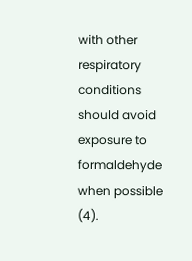with other respiratory conditions should avoid exposure to formaldehyde when possible (4).